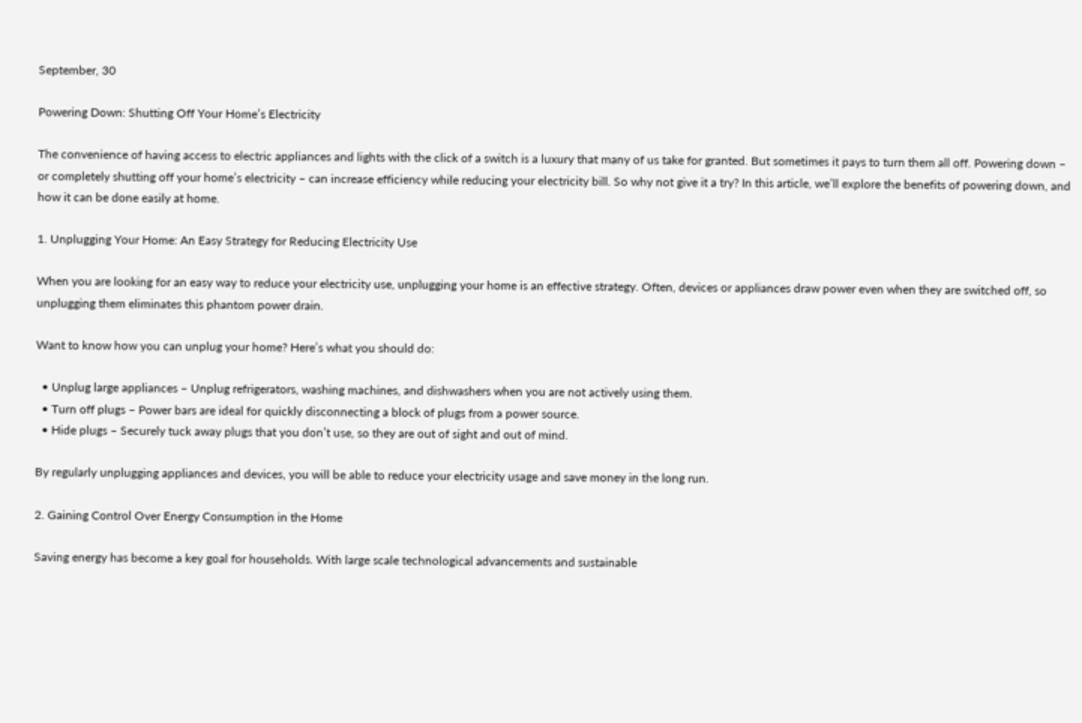September, 30

Powering Down: Shutting Off Your Home’s Electricity

The convenience of having access to electric appliances and lights with the click of a switch is a luxury that many of us take for granted. But sometimes it pays to turn them all off. Powering down – or completely shutting off your home’s electricity – can increase efficiency while reducing your electricity bill. So why not give it a try? In this article, we’ll explore the benefits of powering down, and how it can be done easily at home.

1. Unplugging Your Home: An Easy Strategy for Reducing Electricity Use

When you are looking for an easy way to reduce your electricity use, unplugging your home is an effective strategy. Often, devices or appliances draw power even when they are switched off, so unplugging them eliminates this phantom power drain.

Want to know how you can unplug your home? Here’s what you should do:

  • Unplug large appliances – Unplug refrigerators, washing machines, and dishwashers when you are not actively using them.
  • Turn off plugs – Power bars are ideal for quickly disconnecting a block of plugs from a power source.
  • Hide plugs – Securely tuck away plugs that you don’t use, so they are out of sight and out of mind.

By regularly unplugging appliances and devices, you will be able to reduce your electricity usage and save money in the long run.

2. Gaining Control Over Energy Consumption in the Home

Saving energy has become a key goal for households. With large scale technological advancements and sustainable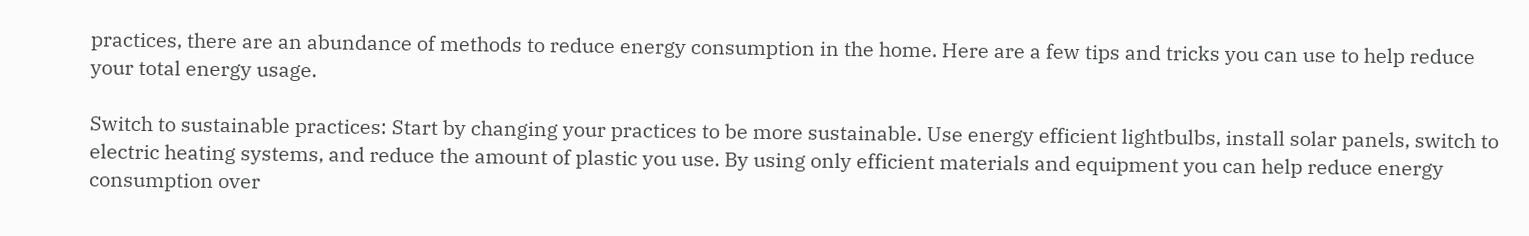practices, there are an abundance of methods to reduce energy consumption in the home. Here are a few tips and tricks you can use to help reduce your total energy usage.

Switch to sustainable practices: Start by changing your practices to be more sustainable. Use energy efficient lightbulbs, install solar panels, switch to electric heating systems, and reduce the amount of plastic you use. By using only efficient materials and equipment you can help reduce energy consumption over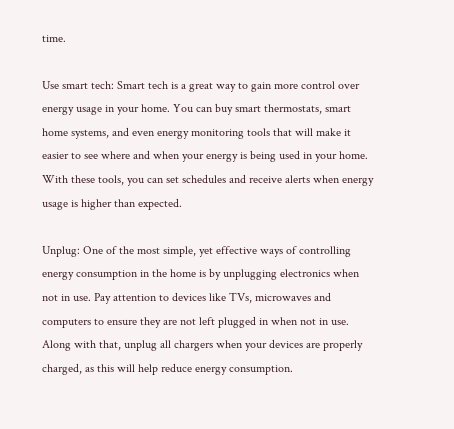time.

Use smart tech: Smart tech is a great way to gain more control over energy usage in your home. You can buy smart thermostats, smart home systems, and even energy monitoring tools that will make it easier to see where and when your energy is being used in your home. With these tools, you can set schedules and receive alerts when energy usage is higher than expected.

Unplug: One of the most simple, yet effective ways of controlling energy consumption in the home is by unplugging electronics when not in use. Pay attention to devices like TVs, microwaves and computers to ensure they are not left plugged in when not in use. Along with that, unplug all chargers when your devices are properly charged, as this will help reduce energy consumption.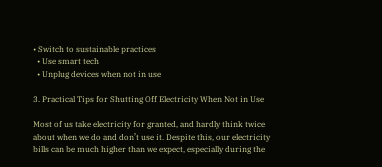• Switch to sustainable practices
  • Use smart tech
  • Unplug devices when not in use

3. Practical Tips for Shutting Off Electricity When Not in Use

Most of us take electricity for granted, and hardly think twice about when we do and don’t use it. Despite this, our electricity bills can be much higher than we expect, especially during the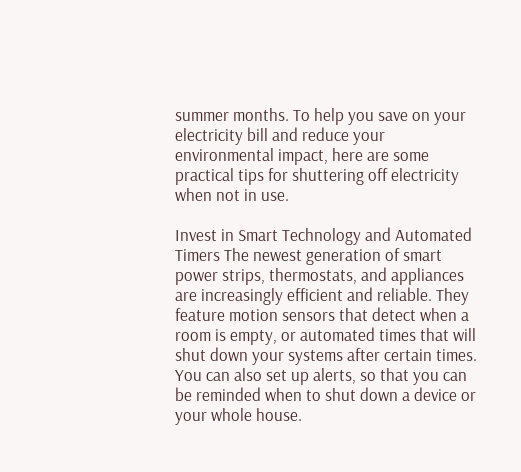summer months. To help you save on your electricity bill and reduce your environmental impact, here are some practical tips for shuttering off electricity when not in use.

Invest in Smart Technology and Automated Timers The newest generation of smart power strips, thermostats, and appliances are increasingly efficient and reliable. They feature motion sensors that detect when a room is empty, or automated times that will shut down your systems after certain times. You can also set up alerts, so that you can be reminded when to shut down a device or your whole house.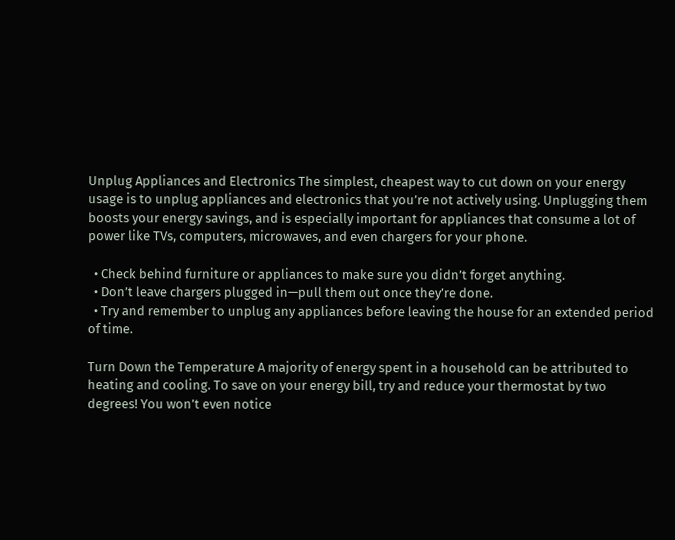Unplug Appliances and Electronics The simplest, cheapest way to cut down on your energy usage is to unplug appliances and electronics that you’re not actively using. Unplugging them boosts your energy savings, and is especially important for appliances that consume a lot of power like TVs, computers, microwaves, and even chargers for your phone.

  • Check behind furniture or appliances to make sure you didn’t forget anything.
  • Don’t leave chargers plugged in—pull them out once they’re done.
  • Try and remember to unplug any appliances before leaving the house for an extended period of time.

Turn Down the Temperature A majority of energy spent in a household can be attributed to heating and cooling. To save on your energy bill, try and reduce your thermostat by two degrees! You won’t even notice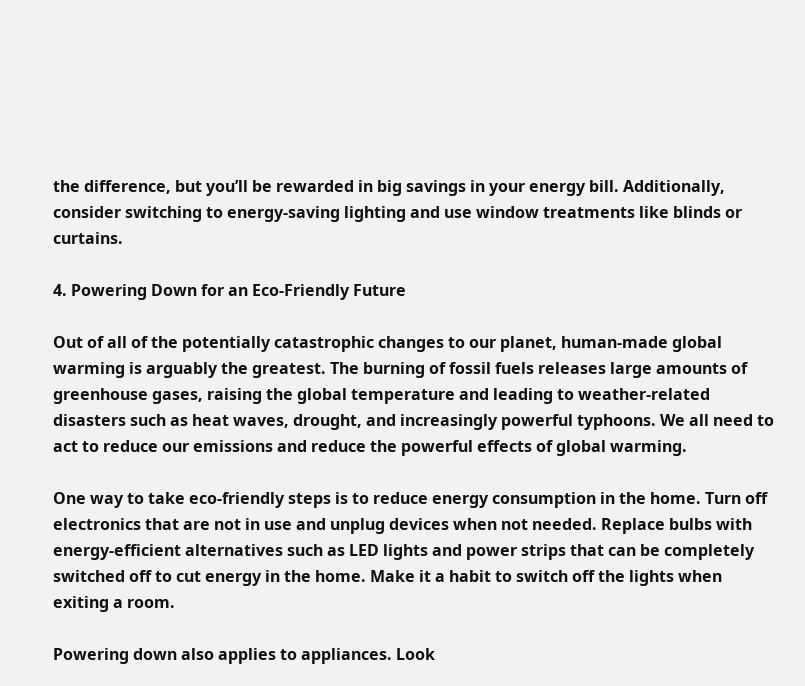the difference, but you’ll be rewarded in big savings in your energy bill. Additionally, consider switching to energy-saving lighting and use window treatments like blinds or curtains.

4. Powering Down for an Eco-Friendly Future

Out of all of the potentially catastrophic changes to our planet, human-made global warming is arguably the greatest. The burning of fossil fuels releases large amounts of greenhouse gases, raising the global temperature and leading to weather-related disasters such as heat waves, drought, and increasingly powerful typhoons. We all need to act to reduce our emissions and reduce the powerful effects of global warming.

One way to take eco-friendly steps is to reduce energy consumption in the home. Turn off electronics that are not in use and unplug devices when not needed. Replace bulbs with energy-efficient alternatives such as LED lights and power strips that can be completely switched off to cut energy in the home. Make it a habit to switch off the lights when exiting a room.

Powering down also applies to appliances. Look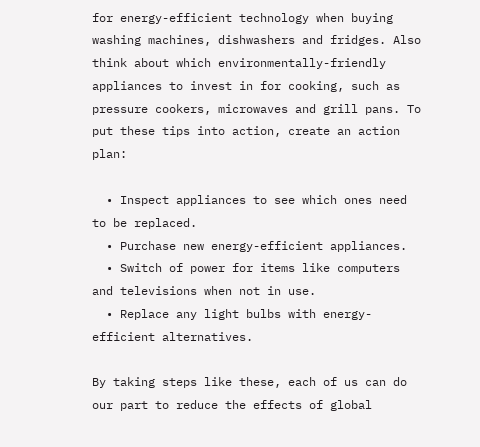for energy-efficient technology when buying washing machines, dishwashers and fridges. Also think about which environmentally-friendly appliances to invest in for cooking, such as pressure cookers, microwaves and grill pans. To put these tips into action, create an action plan:

  • Inspect appliances to see which ones need to be replaced.
  • Purchase new energy-efficient appliances.
  • Switch of power for items like computers and televisions when not in use.
  • Replace any light bulbs with energy-efficient alternatives.

By taking steps like these, each of us can do our part to reduce the effects of global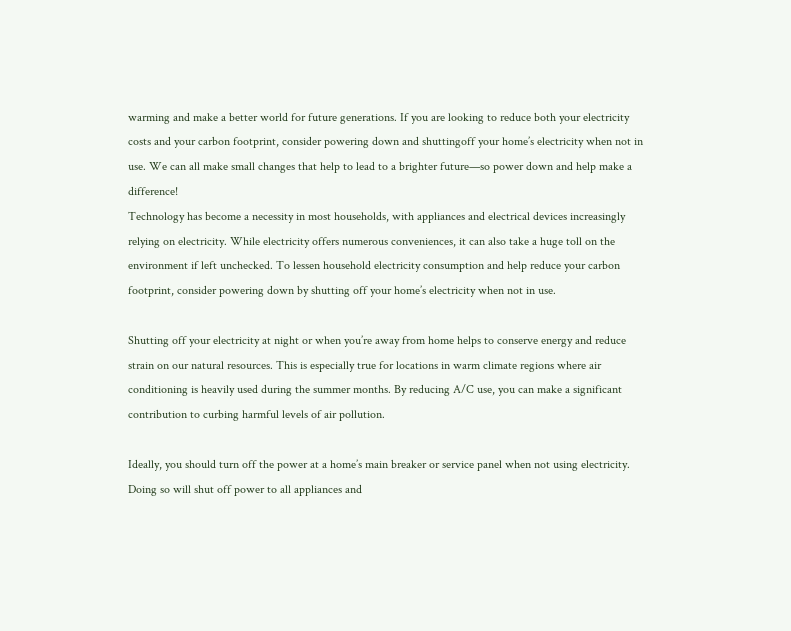warming and make a better world for future generations. If you are looking to reduce both your electricity costs and your carbon footprint, consider powering down and shuttingoff your home’s electricity when not in use. We can all make small changes that help to lead to a brighter future—so power down and help make a difference!
Technology has become a necessity in most households, with appliances and electrical devices increasingly relying on electricity. While electricity offers numerous conveniences, it can also take a huge toll on the environment if left unchecked. To lessen household electricity consumption and help reduce your carbon footprint, consider powering down by shutting off your home’s electricity when not in use.

Shutting off your electricity at night or when you’re away from home helps to conserve energy and reduce strain on our natural resources. This is especially true for locations in warm climate regions where air conditioning is heavily used during the summer months. By reducing A/C use, you can make a significant contribution to curbing harmful levels of air pollution.

Ideally, you should turn off the power at a home’s main breaker or service panel when not using electricity. Doing so will shut off power to all appliances and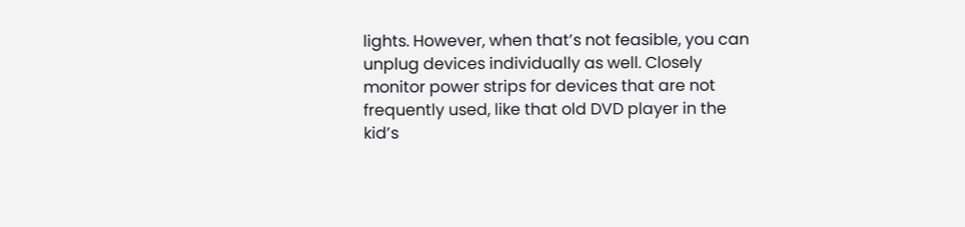lights. However, when that’s not feasible, you can unplug devices individually as well. Closely monitor power strips for devices that are not frequently used, like that old DVD player in the kid’s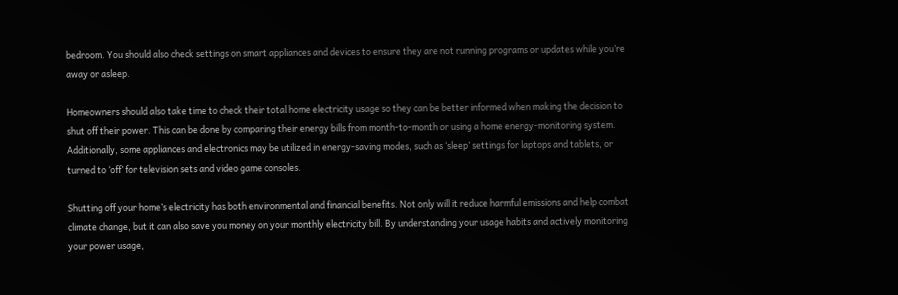bedroom. You should also check settings on smart appliances and devices to ensure they are not running programs or updates while you’re away or asleep.

Homeowners should also take time to check their total home electricity usage so they can be better informed when making the decision to shut off their power. This can be done by comparing their energy bills from month-to-month or using a home energy-monitoring system. Additionally, some appliances and electronics may be utilized in energy-saving modes, such as ‘sleep’ settings for laptops and tablets, or turned to ‘off’ for television sets and video game consoles.

Shutting off your home’s electricity has both environmental and financial benefits. Not only will it reduce harmful emissions and help combat climate change, but it can also save you money on your monthly electricity bill. By understanding your usage habits and actively monitoring your power usage,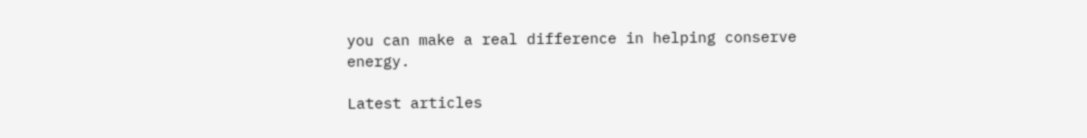you can make a real difference in helping conserve energy.

Latest articles